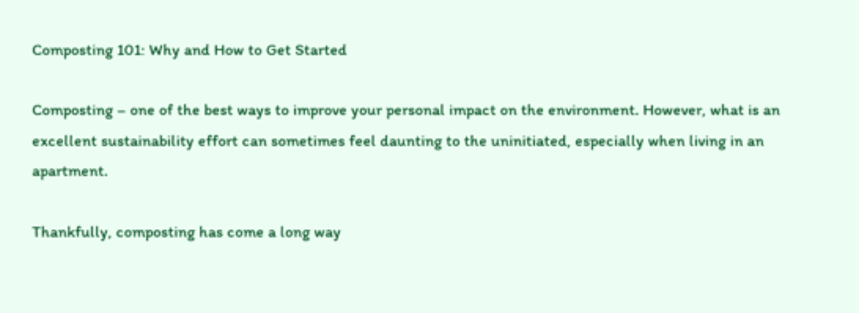Composting 101: Why and How to Get Started

Composting – one of the best ways to improve your personal impact on the environment. However, what is an excellent sustainability effort can sometimes feel daunting to the uninitiated, especially when living in an apartment.

Thankfully, composting has come a long way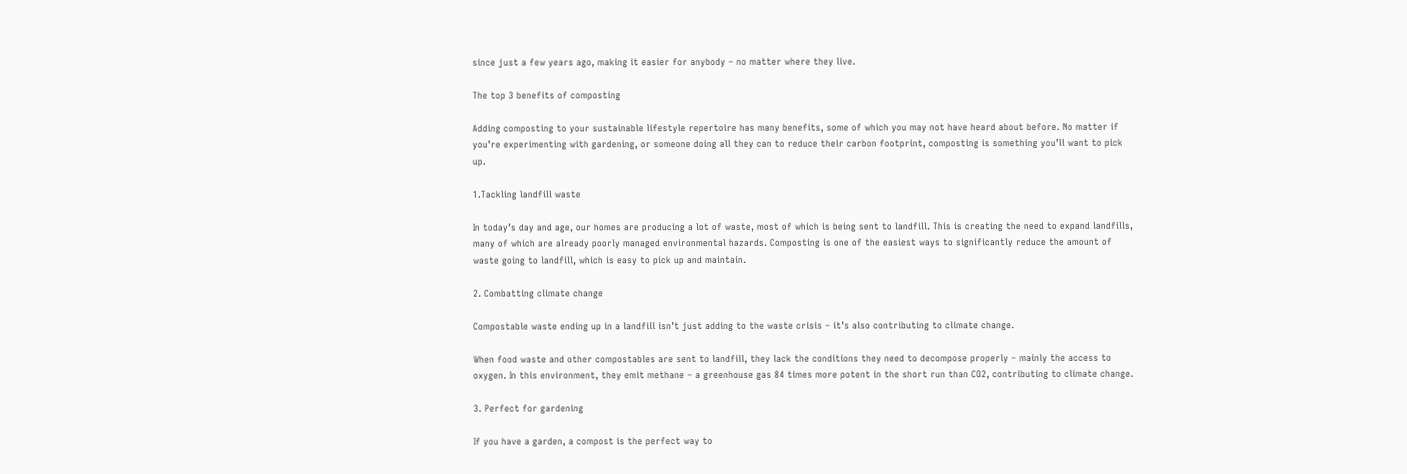since just a few years ago, making it easier for anybody – no matter where they live.

The top 3 benefits of composting

Adding composting to your sustainable lifestyle repertoire has many benefits, some of which you may not have heard about before. No matter if you’re experimenting with gardening, or someone doing all they can to reduce their carbon footprint, composting is something you’ll want to pick up.

1.Tackling landfill waste

In today’s day and age, our homes are producing a lot of waste, most of which is being sent to landfill. This is creating the need to expand landfills, many of which are already poorly managed environmental hazards. Composting is one of the easiest ways to significantly reduce the amount of waste going to landfill, which is easy to pick up and maintain.

2. Combatting climate change

Compostable waste ending up in a landfill isn’t just adding to the waste crisis – it’s also contributing to climate change.

When food waste and other compostables are sent to landfill, they lack the conditions they need to decompose properly – mainly the access to oxygen. In this environment, they emit methane – a greenhouse gas 84 times more potent in the short run than CO2, contributing to climate change.

3. Perfect for gardening

If you have a garden, a compost is the perfect way to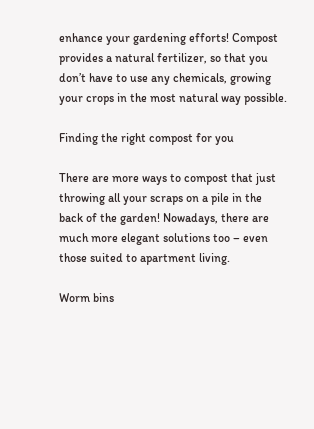enhance your gardening efforts! Compost provides a natural fertilizer, so that you don’t have to use any chemicals, growing your crops in the most natural way possible.

Finding the right compost for you

There are more ways to compost that just throwing all your scraps on a pile in the back of the garden! Nowadays, there are much more elegant solutions too – even those suited to apartment living.

Worm bins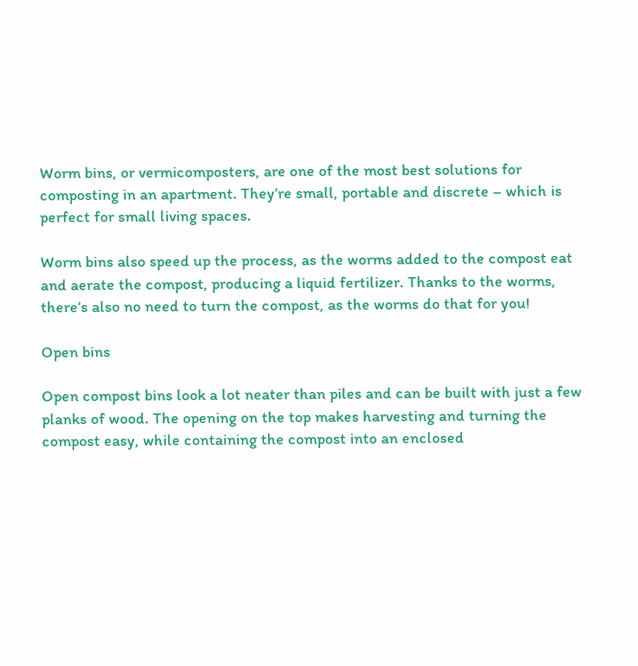Worm bins, or vermicomposters, are one of the most best solutions for composting in an apartment. They’re small, portable and discrete – which is perfect for small living spaces.

Worm bins also speed up the process, as the worms added to the compost eat and aerate the compost, producing a liquid fertilizer. Thanks to the worms, there’s also no need to turn the compost, as the worms do that for you!

Open bins

Open compost bins look a lot neater than piles and can be built with just a few planks of wood. The opening on the top makes harvesting and turning the compost easy, while containing the compost into an enclosed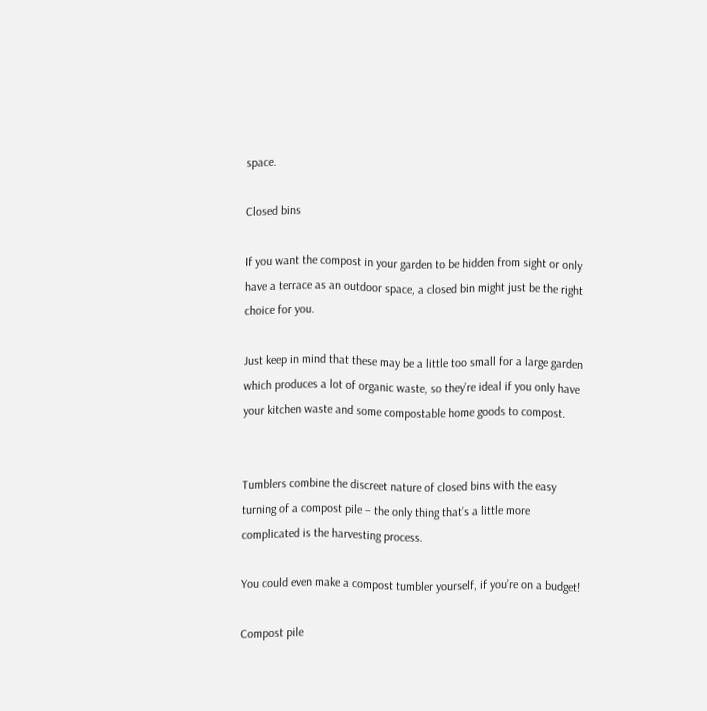space.

Closed bins

If you want the compost in your garden to be hidden from sight or only have a terrace as an outdoor space, a closed bin might just be the right choice for you.

Just keep in mind that these may be a little too small for a large garden which produces a lot of organic waste, so they’re ideal if you only have your kitchen waste and some compostable home goods to compost.


Tumblers combine the discreet nature of closed bins with the easy turning of a compost pile – the only thing that’s a little more complicated is the harvesting process.

You could even make a compost tumbler yourself, if you’re on a budget!

Compost pile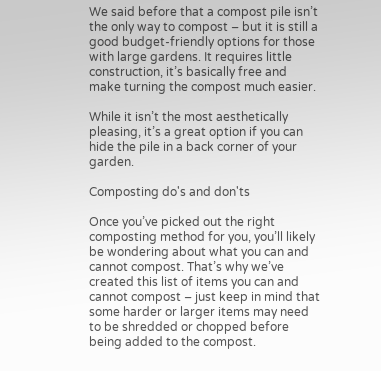We said before that a compost pile isn’t the only way to compost – but it is still a good budget-friendly options for those with large gardens. It requires little construction, it’s basically free and make turning the compost much easier.

While it isn’t the most aesthetically pleasing, it’s a great option if you can hide the pile in a back corner of your garden.

Composting do's and don'ts

Once you’ve picked out the right composting method for you, you’ll likely be wondering about what you can and cannot compost. That’s why we’ve created this list of items you can and cannot compost – just keep in mind that some harder or larger items may need to be shredded or chopped before being added to the compost.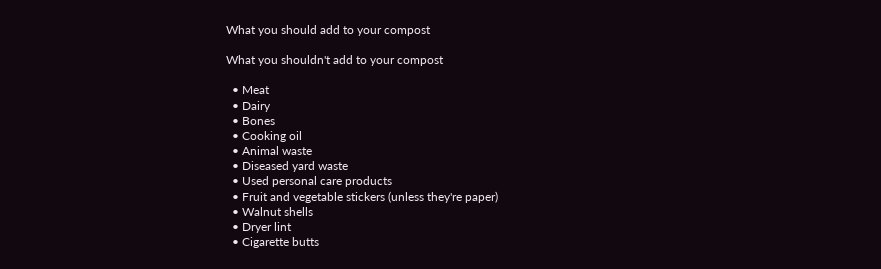What you should add to your compost

What you shouldn't add to your compost

  • Meat
  • Dairy
  • Bones
  • Cooking oil
  • Animal waste
  • Diseased yard waste
  • Used personal care products
  • Fruit and vegetable stickers (unless they're paper)
  • Walnut shells
  • Dryer lint
  • Cigarette butts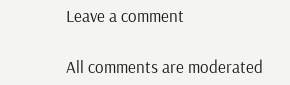Leave a comment

All comments are moderated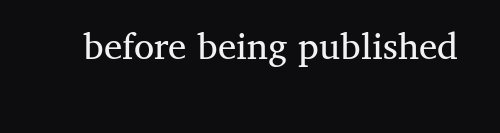before being published